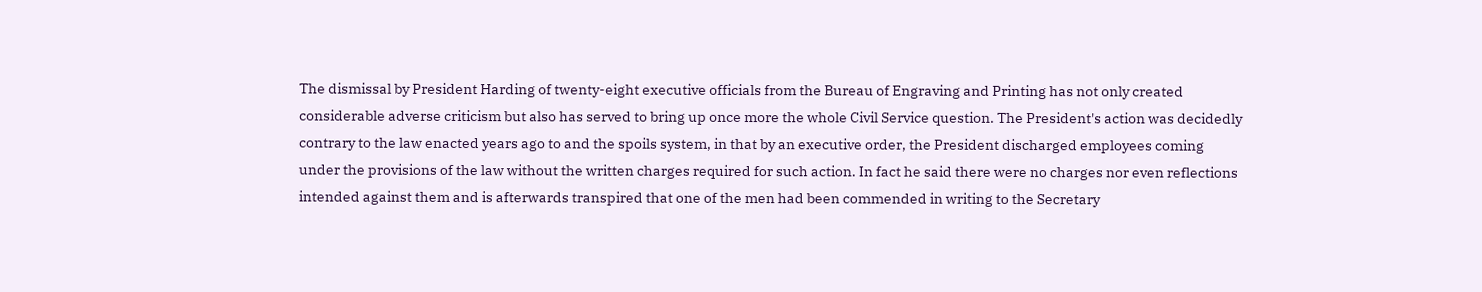The dismissal by President Harding of twenty-eight executive officials from the Bureau of Engraving and Printing has not only created considerable adverse criticism but also has served to bring up once more the whole Civil Service question. The President's action was decidedly contrary to the law enacted years ago to and the spoils system, in that by an executive order, the President discharged employees coming under the provisions of the law without the written charges required for such action. In fact he said there were no charges nor even reflections intended against them and is afterwards transpired that one of the men had been commended in writing to the Secretary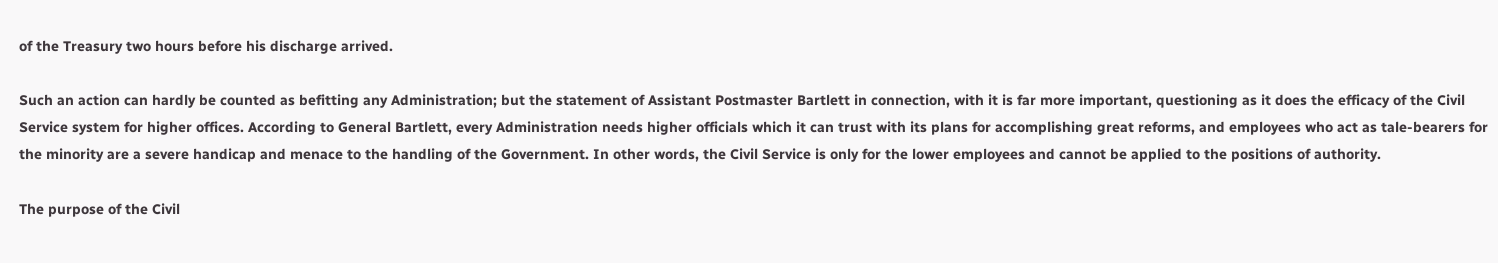of the Treasury two hours before his discharge arrived.

Such an action can hardly be counted as befitting any Administration; but the statement of Assistant Postmaster Bartlett in connection, with it is far more important, questioning as it does the efficacy of the Civil Service system for higher offices. According to General Bartlett, every Administration needs higher officials which it can trust with its plans for accomplishing great reforms, and employees who act as tale-bearers for the minority are a severe handicap and menace to the handling of the Government. In other words, the Civil Service is only for the lower employees and cannot be applied to the positions of authority.

The purpose of the Civil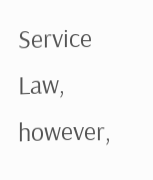Service Law, however,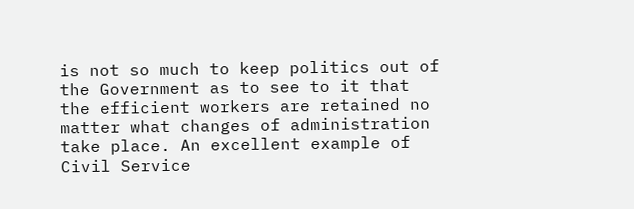is not so much to keep politics out of the Government as to see to it that the efficient workers are retained no matter what changes of administration take place. An excellent example of Civil Service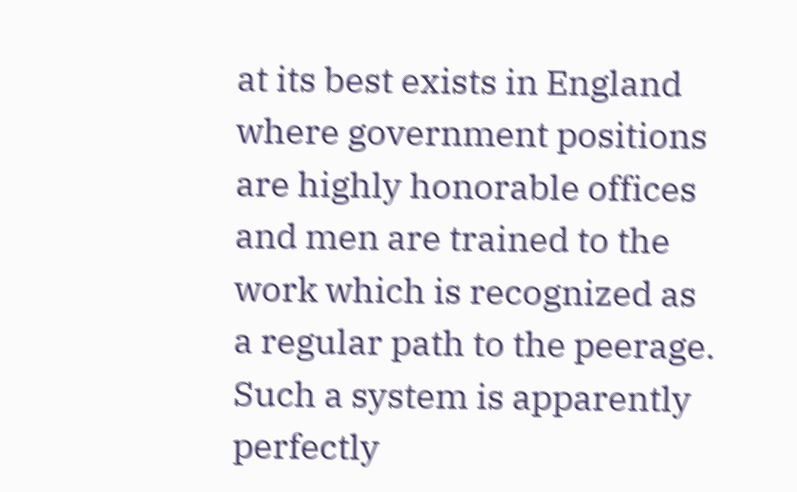at its best exists in England where government positions are highly honorable offices and men are trained to the work which is recognized as a regular path to the peerage. Such a system is apparently perfectly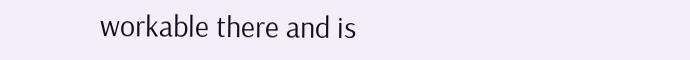workable there and is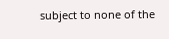subject to none of the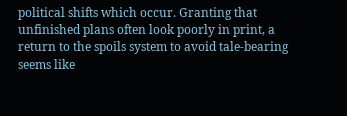political shifts which occur. Granting that unfinished plans often look poorly in print, a return to the spoils system to avoid tale-bearing seems like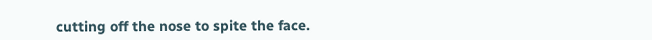cutting off the nose to spite the face.